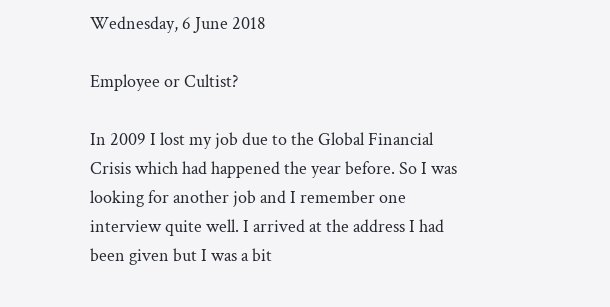Wednesday, 6 June 2018

Employee or Cultist?

In 2009 I lost my job due to the Global Financial Crisis which had happened the year before. So I was looking for another job and I remember one interview quite well. I arrived at the address I had been given but I was a bit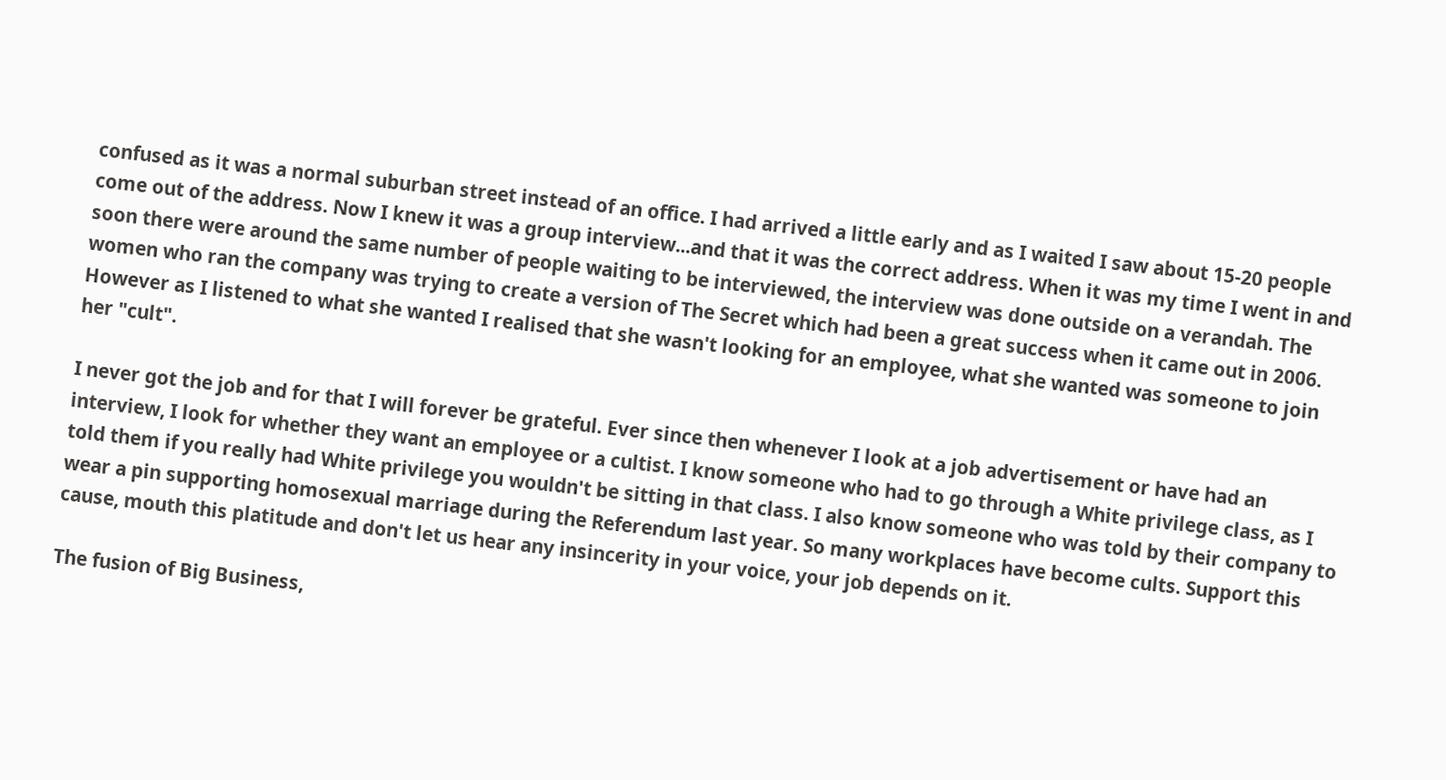confused as it was a normal suburban street instead of an office. I had arrived a little early and as I waited I saw about 15-20 people come out of the address. Now I knew it was a group interview...and that it was the correct address. When it was my time I went in and soon there were around the same number of people waiting to be interviewed, the interview was done outside on a verandah. The women who ran the company was trying to create a version of The Secret which had been a great success when it came out in 2006. However as I listened to what she wanted I realised that she wasn't looking for an employee, what she wanted was someone to join her "cult".

I never got the job and for that I will forever be grateful. Ever since then whenever I look at a job advertisement or have had an interview, I look for whether they want an employee or a cultist. I know someone who had to go through a White privilege class, as I told them if you really had White privilege you wouldn't be sitting in that class. I also know someone who was told by their company to wear a pin supporting homosexual marriage during the Referendum last year. So many workplaces have become cults. Support this cause, mouth this platitude and don't let us hear any insincerity in your voice, your job depends on it.

The fusion of Big Business,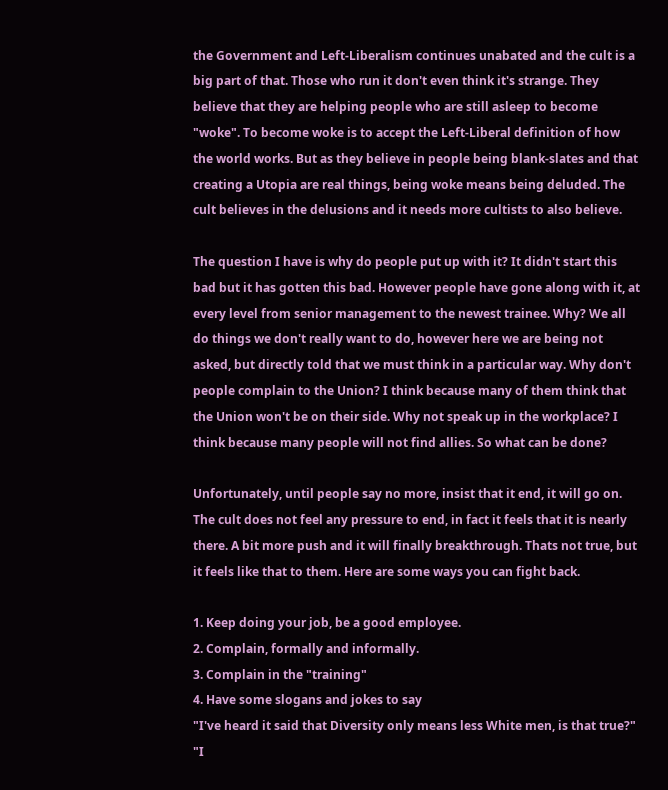the Government and Left-Liberalism continues unabated and the cult is a big part of that. Those who run it don't even think it's strange. They believe that they are helping people who are still asleep to become "woke". To become woke is to accept the Left-Liberal definition of how the world works. But as they believe in people being blank-slates and that creating a Utopia are real things, being woke means being deluded. The cult believes in the delusions and it needs more cultists to also believe.

The question I have is why do people put up with it? It didn't start this bad but it has gotten this bad. However people have gone along with it, at every level from senior management to the newest trainee. Why? We all do things we don't really want to do, however here we are being not asked, but directly told that we must think in a particular way. Why don't people complain to the Union? I think because many of them think that the Union won't be on their side. Why not speak up in the workplace? I think because many people will not find allies. So what can be done?

Unfortunately, until people say no more, insist that it end, it will go on. The cult does not feel any pressure to end, in fact it feels that it is nearly there. A bit more push and it will finally breakthrough. Thats not true, but it feels like that to them. Here are some ways you can fight back.

1. Keep doing your job, be a good employee.
2. Complain, formally and informally.
3. Complain in the "training"
4. Have some slogans and jokes to say
"I've heard it said that Diversity only means less White men, is that true?"
"I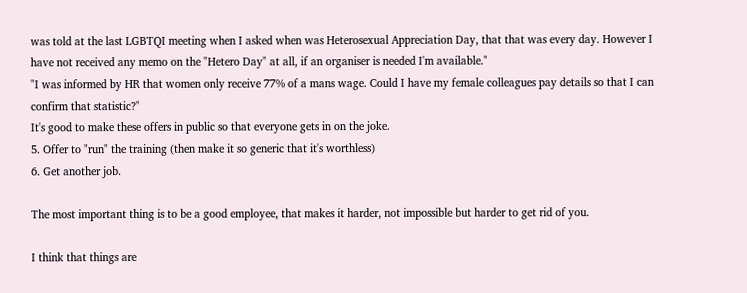was told at the last LGBTQI meeting when I asked when was Heterosexual Appreciation Day, that that was every day. However I have not received any memo on the "Hetero Day" at all, if an organiser is needed I'm available."
"I was informed by HR that women only receive 77% of a mans wage. Could I have my female colleagues pay details so that I can confirm that statistic?"
It's good to make these offers in public so that everyone gets in on the joke.
5. Offer to "run" the training (then make it so generic that it's worthless)
6. Get another job.

The most important thing is to be a good employee, that makes it harder, not impossible but harder to get rid of you.

I think that things are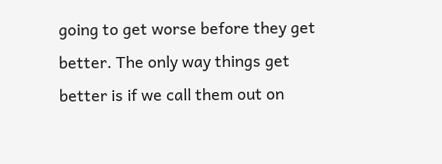going to get worse before they get better. The only way things get better is if we call them out on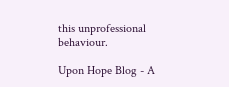this unprofessional behaviour.

Upon Hope Blog - A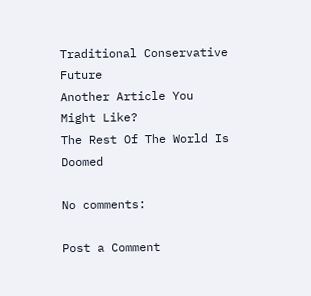Traditional Conservative Future
Another Article You Might Like?
The Rest Of The World Is Doomed

No comments:

Post a Comment